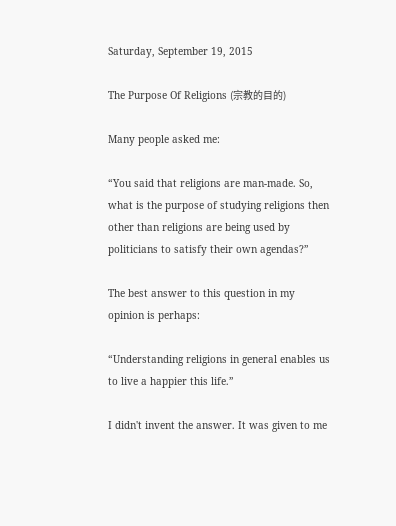Saturday, September 19, 2015

The Purpose Of Religions (宗教的目的)

Many people asked me:

“You said that religions are man-made. So, what is the purpose of studying religions then other than religions are being used by politicians to satisfy their own agendas?”

The best answer to this question in my opinion is perhaps:

“Understanding religions in general enables us to live a happier this life.”

I didn't invent the answer. It was given to me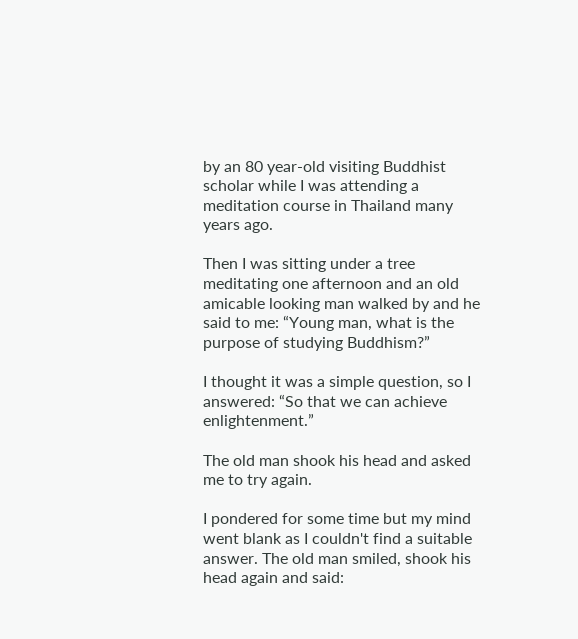by an 80 year-old visiting Buddhist scholar while I was attending a meditation course in Thailand many years ago.

Then I was sitting under a tree meditating one afternoon and an old amicable looking man walked by and he said to me: “Young man, what is the purpose of studying Buddhism?”

I thought it was a simple question, so I answered: “So that we can achieve enlightenment.”

The old man shook his head and asked me to try again.

I pondered for some time but my mind went blank as I couldn't find a suitable answer. The old man smiled, shook his head again and said: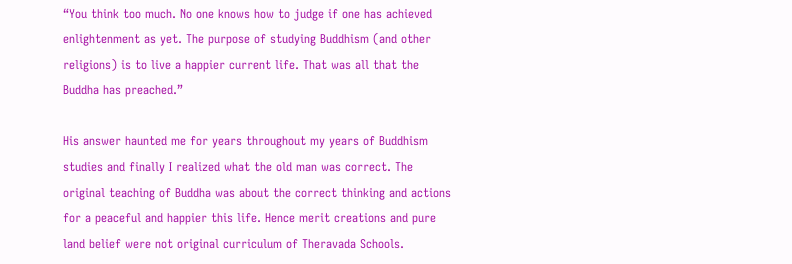“You think too much. No one knows how to judge if one has achieved enlightenment as yet. The purpose of studying Buddhism (and other religions) is to live a happier current life. That was all that the Buddha has preached.”

His answer haunted me for years throughout my years of Buddhism studies and finally I realized what the old man was correct. The original teaching of Buddha was about the correct thinking and actions for a peaceful and happier this life. Hence merit creations and pure land belief were not original curriculum of Theravada Schools.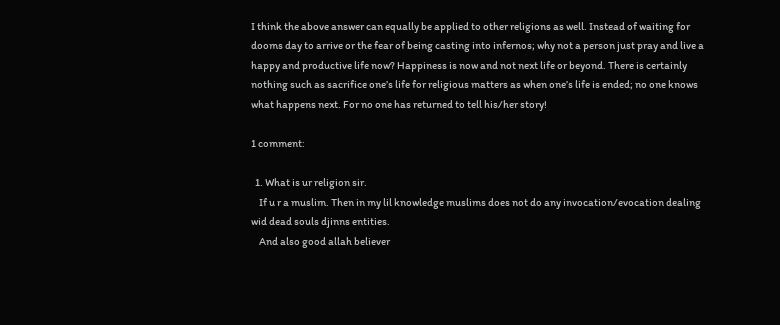I think the above answer can equally be applied to other religions as well. Instead of waiting for dooms day to arrive or the fear of being casting into infernos; why not a person just pray and live a happy and productive life now? Happiness is now and not next life or beyond. There is certainly nothing such as sacrifice one’s life for religious matters as when one’s life is ended; no one knows what happens next. For no one has returned to tell his/her story!

1 comment:

  1. What is ur religion sir.
    If u r a muslim. Then in my lil knowledge muslims does not do any invocation/evocation dealing wid dead souls djinns entities.
    And also good allah believer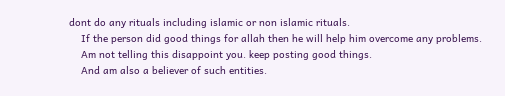dont do any rituals including islamic or non islamic rituals.
    If the person did good things for allah then he will help him overcome any problems.
    Am not telling this disappoint you. keep posting good things.
    And am also a believer of such entities.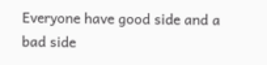Everyone have good side and a bad side